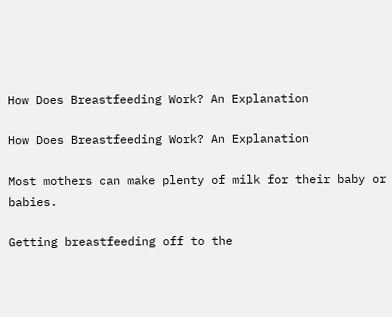How Does Breastfeeding Work? An Explanation

How Does Breastfeeding Work? An Explanation

Most mothers can make plenty of milk for their baby or babies.

Getting breastfeeding off to the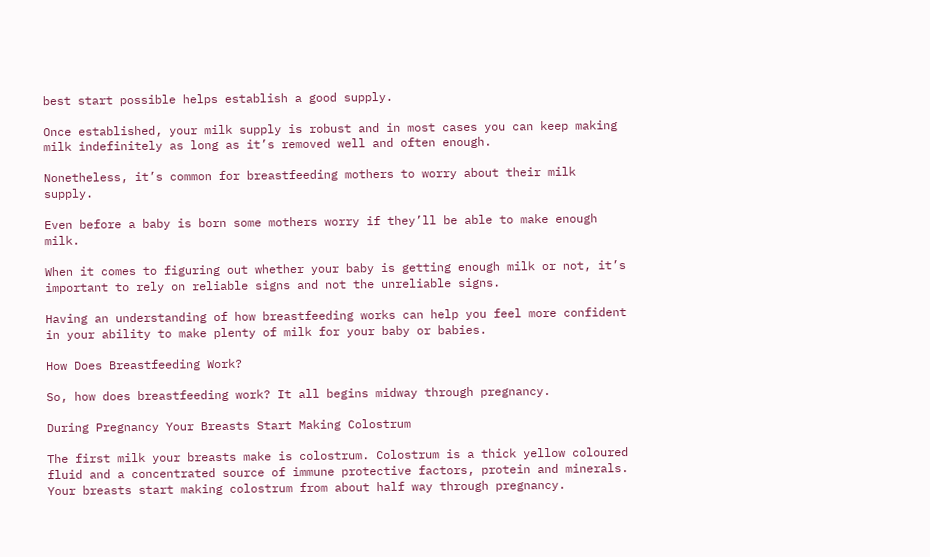best start possible helps establish a good supply.

Once established, your milk supply is robust and in most cases you can keep making milk indefinitely as long as it’s removed well and often enough.

Nonetheless, it’s common for breastfeeding mothers to worry about their milk supply.

Even before a baby is born some mothers worry if they’ll be able to make enough milk.

When it comes to figuring out whether your baby is getting enough milk or not, it’s important to rely on reliable signs and not the unreliable signs.

Having an understanding of how breastfeeding works can help you feel more confident in your ability to make plenty of milk for your baby or babies.

How Does Breastfeeding Work?

So, how does breastfeeding work? It all begins midway through pregnancy.

During Pregnancy Your Breasts Start Making Colostrum

The first milk your breasts make is colostrum. Colostrum is a thick yellow coloured fluid and a concentrated source of immune protective factors, protein and minerals. Your breasts start making colostrum from about half way through pregnancy.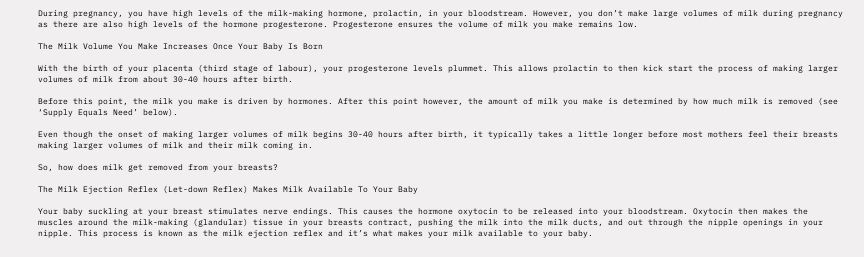During pregnancy, you have high levels of the milk-making hormone, prolactin, in your bloodstream. However, you don’t make large volumes of milk during pregnancy as there are also high levels of the hormone progesterone. Progesterone ensures the volume of milk you make remains low.

The Milk Volume You Make Increases Once Your Baby Is Born

With the birth of your placenta (third stage of labour), your progesterone levels plummet. This allows prolactin to then kick start the process of making larger volumes of milk from about 30-40 hours after birth.

Before this point, the milk you make is driven by hormones. After this point however, the amount of milk you make is determined by how much milk is removed (see ‘Supply Equals Need’ below).

Even though the onset of making larger volumes of milk begins 30-40 hours after birth, it typically takes a little longer before most mothers feel their breasts making larger volumes of milk and their milk coming in.

So, how does milk get removed from your breasts?

The Milk Ejection Reflex (Let-down Reflex) Makes Milk Available To Your Baby

Your baby suckling at your breast stimulates nerve endings. This causes the hormone oxytocin to be released into your bloodstream. Oxytocin then makes the muscles around the milk-making (glandular) tissue in your breasts contract, pushing the milk into the milk ducts, and out through the nipple openings in your nipple. This process is known as the milk ejection reflex and it’s what makes your milk available to your baby.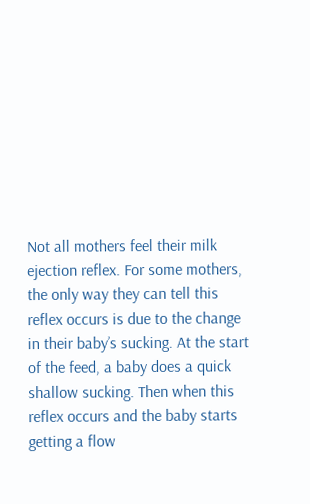Not all mothers feel their milk ejection reflex. For some mothers, the only way they can tell this reflex occurs is due to the change in their baby’s sucking. At the start of the feed, a baby does a quick shallow sucking. Then when this reflex occurs and the baby starts getting a flow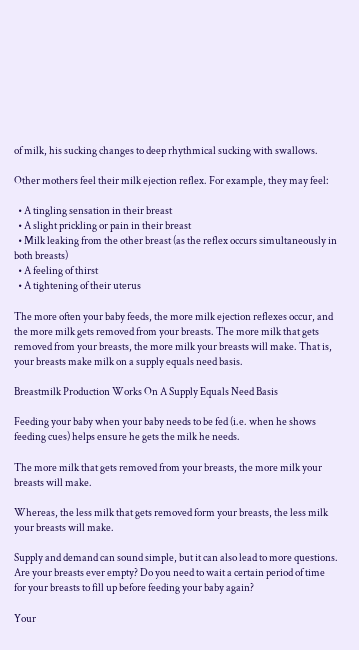of milk, his sucking changes to deep rhythmical sucking with swallows.

Other mothers feel their milk ejection reflex. For example, they may feel:

  • A tingling sensation in their breast
  • A slight prickling or pain in their breast
  • Milk leaking from the other breast (as the reflex occurs simultaneously in both breasts)
  • A feeling of thirst
  • A tightening of their uterus

The more often your baby feeds, the more milk ejection reflexes occur, and the more milk gets removed from your breasts. The more milk that gets removed from your breasts, the more milk your breasts will make. That is, your breasts make milk on a supply equals need basis.

Breastmilk Production Works On A Supply Equals Need Basis

Feeding your baby when your baby needs to be fed (i.e. when he shows feeding cues) helps ensure he gets the milk he needs.

The more milk that gets removed from your breasts, the more milk your breasts will make.

Whereas, the less milk that gets removed form your breasts, the less milk your breasts will make.

Supply and demand can sound simple, but it can also lead to more questions. Are your breasts ever empty? Do you need to wait a certain period of time for your breasts to fill up before feeding your baby again?

Your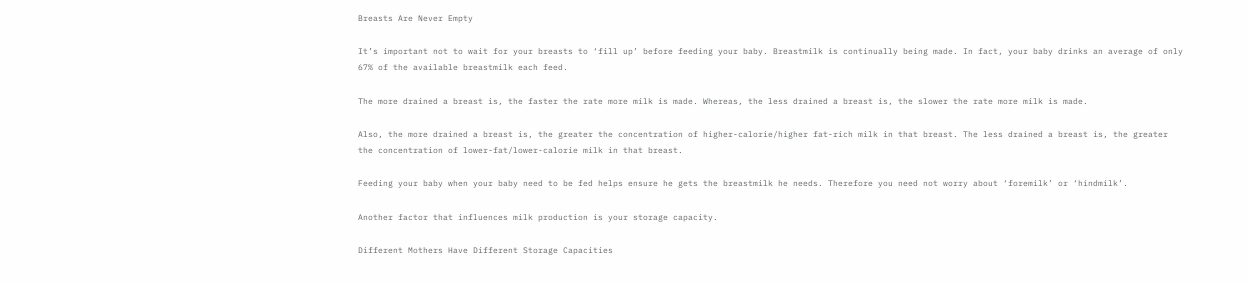Breasts Are Never Empty

It’s important not to wait for your breasts to ‘fill up’ before feeding your baby. Breastmilk is continually being made. In fact, your baby drinks an average of only 67% of the available breastmilk each feed.

The more drained a breast is, the faster the rate more milk is made. Whereas, the less drained a breast is, the slower the rate more milk is made.

Also, the more drained a breast is, the greater the concentration of higher-calorie/higher fat-rich milk in that breast. The less drained a breast is, the greater the concentration of lower-fat/lower-calorie milk in that breast.

Feeding your baby when your baby need to be fed helps ensure he gets the breastmilk he needs. Therefore you need not worry about ‘foremilk’ or ‘hindmilk’.

Another factor that influences milk production is your storage capacity.

Different Mothers Have Different Storage Capacities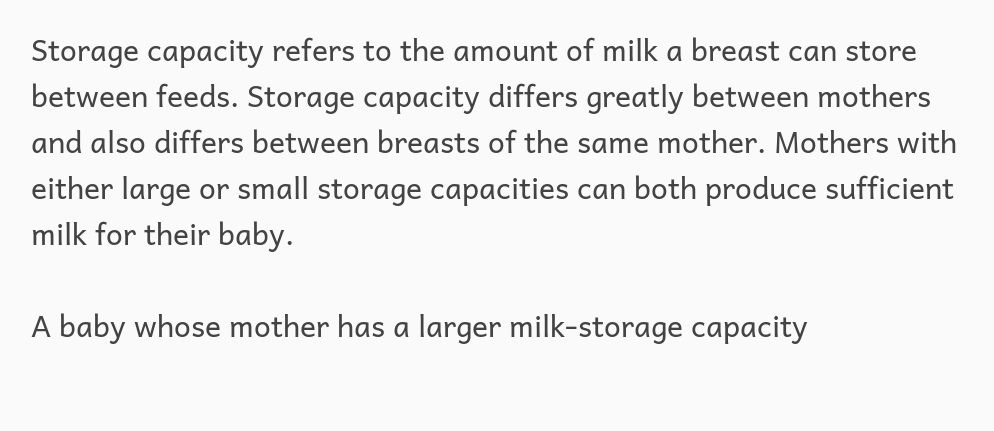Storage capacity refers to the amount of milk a breast can store between feeds. Storage capacity differs greatly between mothers and also differs between breasts of the same mother. Mothers with either large or small storage capacities can both produce sufficient milk for their baby.

A baby whose mother has a larger milk-storage capacity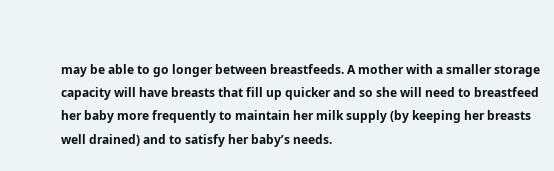may be able to go longer between breastfeeds. A mother with a smaller storage capacity will have breasts that fill up quicker and so she will need to breastfeed her baby more frequently to maintain her milk supply (by keeping her breasts well drained) and to satisfy her baby’s needs.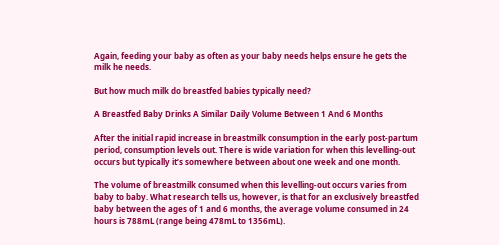Again, feeding your baby as often as your baby needs helps ensure he gets the milk he needs.

But how much milk do breastfed babies typically need?

A Breastfed Baby Drinks A Similar Daily Volume Between 1 And 6 Months

After the initial rapid increase in breastmilk consumption in the early post-partum period, consumption levels out. There is wide variation for when this levelling-out occurs but typically it’s somewhere between about one week and one month.

The volume of breastmilk consumed when this levelling-out occurs varies from baby to baby. What research tells us, however, is that for an exclusively breastfed baby between the ages of 1 and 6 months, the average volume consumed in 24 hours is 788mL (range being 478mL to 1356mL).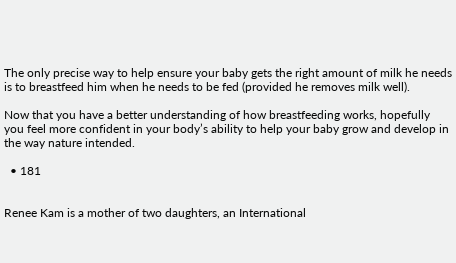The only precise way to help ensure your baby gets the right amount of milk he needs is to breastfeed him when he needs to be fed (provided he removes milk well).

Now that you have a better understanding of how breastfeeding works, hopefully you feel more confident in your body’s ability to help your baby grow and develop in the way nature intended.

  • 181


Renee Kam is a mother of two daughters, an International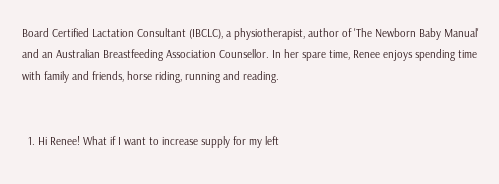Board Certified Lactation Consultant (IBCLC), a physiotherapist, author of 'The Newborn Baby Manual' and an Australian Breastfeeding Association Counsellor. In her spare time, Renee enjoys spending time with family and friends, horse riding, running and reading.


  1. Hi Renee! What if I want to increase supply for my left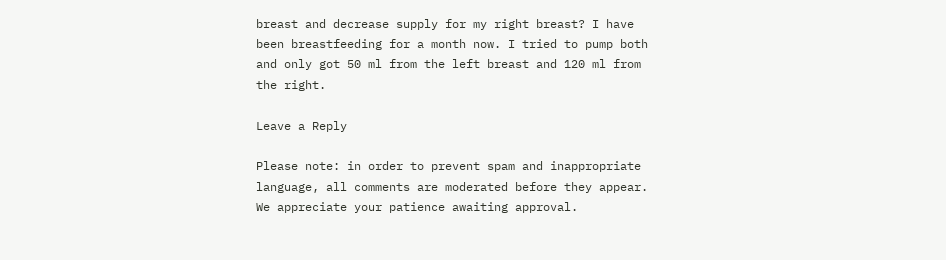breast and decrease supply for my right breast? I have been breastfeeding for a month now. I tried to pump both and only got 50 ml from the left breast and 120 ml from the right.

Leave a Reply

Please note: in order to prevent spam and inappropriate language, all comments are moderated before they appear. We appreciate your patience awaiting approval.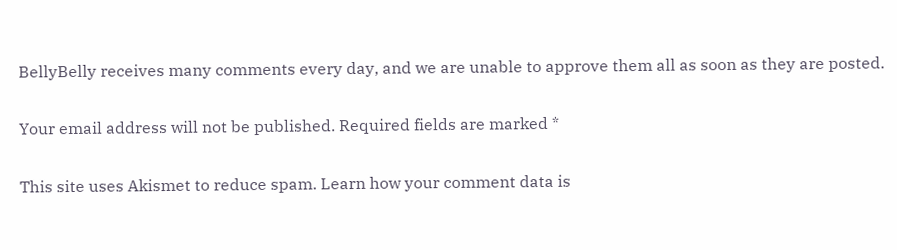BellyBelly receives many comments every day, and we are unable to approve them all as soon as they are posted.

Your email address will not be published. Required fields are marked *

This site uses Akismet to reduce spam. Learn how your comment data is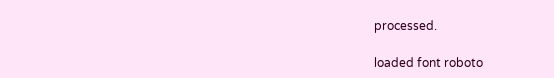processed.

loaded font roboto